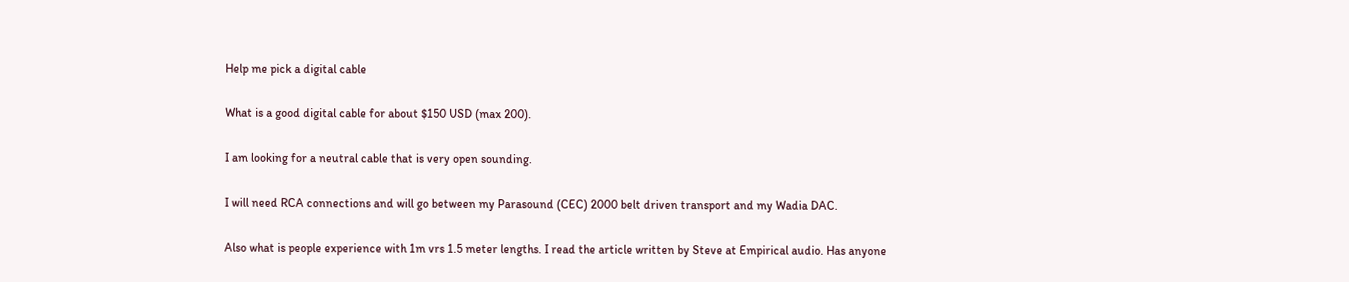Help me pick a digital cable

What is a good digital cable for about $150 USD (max 200).

I am looking for a neutral cable that is very open sounding.

I will need RCA connections and will go between my Parasound (CEC) 2000 belt driven transport and my Wadia DAC.

Also what is people experience with 1m vrs 1.5 meter lengths. I read the article written by Steve at Empirical audio. Has anyone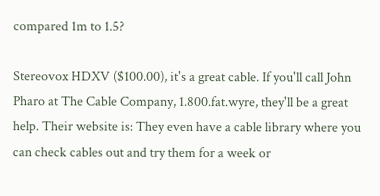compared 1m to 1.5?

Stereovox HDXV ($100.00), it's a great cable. If you'll call John Pharo at The Cable Company, 1.800.fat.wyre, they'll be a great help. Their website is: They even have a cable library where you can check cables out and try them for a week or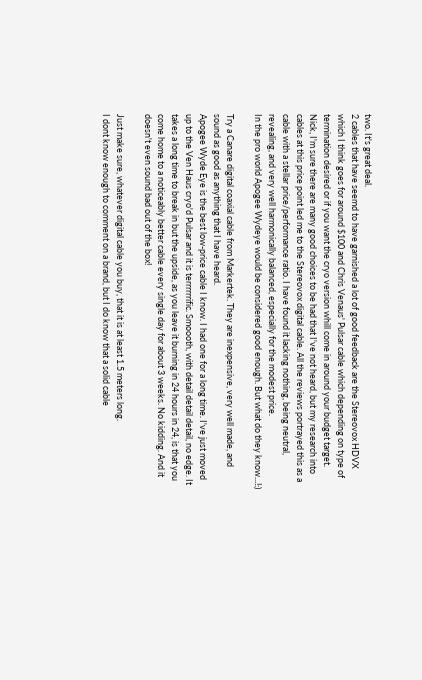two. It's great deal.
2 cables that have seemd to have garnished a lot of good feedback are the Stereovox HDVX which I think goes for around $100 and Chris Venaus' Pulsar cable which depending on type of termination desired or if you want the cryo version whill come in around your budget target.
Nick, I'm sure there are many good choices to be had that I've not heard, but my research into cables at this price point led me to the Stereovox digital cable. All the reviews portrayed this as a cable with a stellar price/performance ratio. I have found it lacking nothing, being neutral, revealing, and very well harmonically balanced, especially for the modest price.
In the pro world Apogee Wydeye would be considered good enough. But what do they know...!:)

Try a Canare digital coaxial cable from Markertek. They are inexpensive, very well made, and sound as good as anything that I have heard.
Apogee Wyde Eye is the best low-price cable I know. I had one for a long time. I've just moved up to the Ven Haus cryo'd Pulsar and it is terrrrrrific. Smoooth, with detail detail detail, no edge. It takes a long time to break in but the upside, as you leave it burning in 24 hours in 24, is that you come home to a noticeably better cable every single day for about 3 weeks. No kidding. And it doesn't even sound bad out of the box!

Just make sure, whatever digital cable you buy, that it is at least 1.5 meters long.
I dont know enough to comment on a brand, but I do know that a solid cable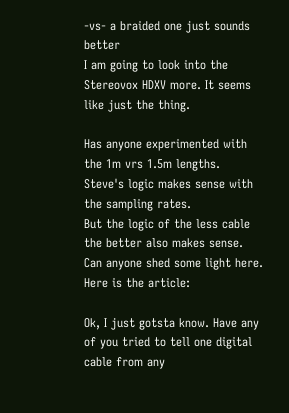-vs- a braided one just sounds better
I am going to look into the Stereovox HDXV more. It seems like just the thing.

Has anyone experimented with the 1m vrs 1.5m lengths.
Steve's logic makes sense with the sampling rates.
But the logic of the less cable the better also makes sense.
Can anyone shed some light here.
Here is the article:

Ok, I just gotsta know. Have any of you tried to tell one digital cable from any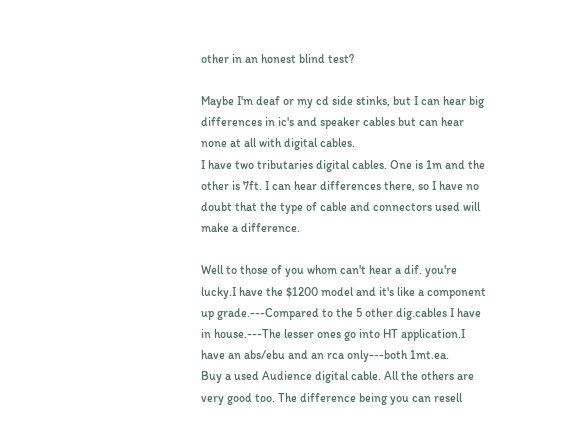other in an honest blind test?

Maybe I'm deaf or my cd side stinks, but I can hear big differences in ic's and speaker cables but can hear none at all with digital cables.
I have two tributaries digital cables. One is 1m and the other is 7ft. I can hear differences there, so I have no doubt that the type of cable and connectors used will make a difference.

Well to those of you whom can't hear a dif. you're lucky.I have the $1200 model and it's like a component up grade.---Compared to the 5 other dig.cables I have in house.---The lesser ones go into HT application.I have an abs/ebu and an rca only---both 1mt.ea.
Buy a used Audience digital cable. All the others are very good too. The difference being you can resell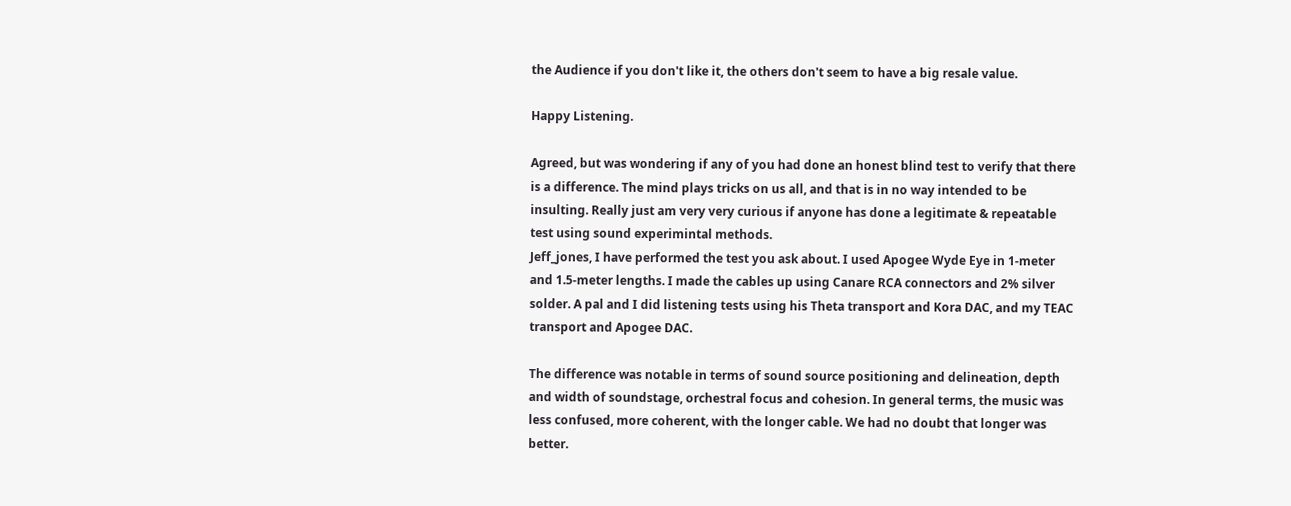the Audience if you don't like it, the others don't seem to have a big resale value.

Happy Listening.

Agreed, but was wondering if any of you had done an honest blind test to verify that there is a difference. The mind plays tricks on us all, and that is in no way intended to be insulting. Really just am very very curious if anyone has done a legitimate & repeatable test using sound experimintal methods.
Jeff_jones, I have performed the test you ask about. I used Apogee Wyde Eye in 1-meter and 1.5-meter lengths. I made the cables up using Canare RCA connectors and 2% silver solder. A pal and I did listening tests using his Theta transport and Kora DAC, and my TEAC transport and Apogee DAC.

The difference was notable in terms of sound source positioning and delineation, depth and width of soundstage, orchestral focus and cohesion. In general terms, the music was less confused, more coherent, with the longer cable. We had no doubt that longer was better.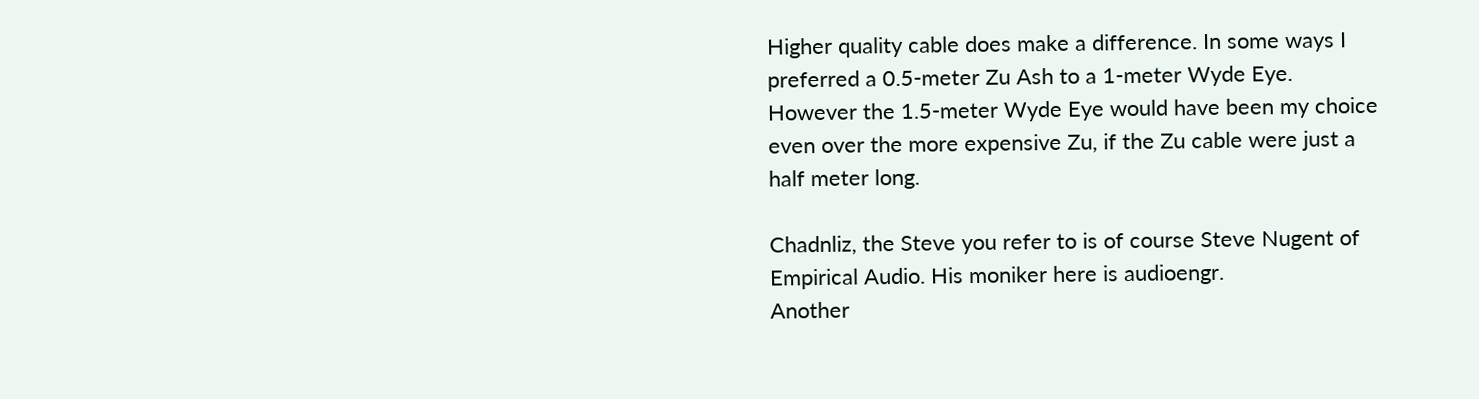Higher quality cable does make a difference. In some ways I preferred a 0.5-meter Zu Ash to a 1-meter Wyde Eye. However the 1.5-meter Wyde Eye would have been my choice even over the more expensive Zu, if the Zu cable were just a half meter long.

Chadnliz, the Steve you refer to is of course Steve Nugent of Empirical Audio. His moniker here is audioengr.
Another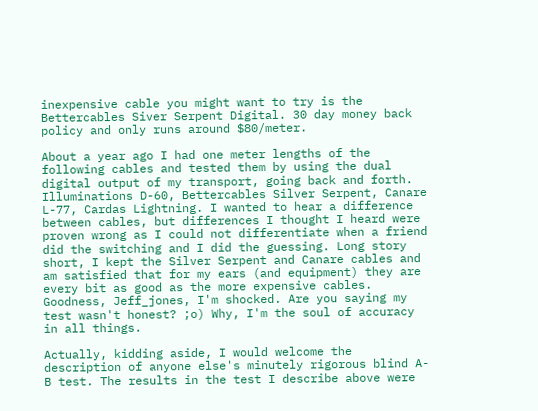inexpensive cable you might want to try is the Bettercables Siver Serpent Digital. 30 day money back policy and only runs around $80/meter.

About a year ago I had one meter lengths of the following cables and tested them by using the dual digital output of my transport, going back and forth. Illuminations D-60, Bettercables Silver Serpent, Canare L-77, Cardas Lightning. I wanted to hear a difference between cables, but differences I thought I heard were proven wrong as I could not differentiate when a friend did the switching and I did the guessing. Long story short, I kept the Silver Serpent and Canare cables and am satisfied that for my ears (and equipment) they are every bit as good as the more expensive cables.
Goodness, Jeff_jones, I'm shocked. Are you saying my test wasn't honest? ;o) Why, I'm the soul of accuracy in all things.

Actually, kidding aside, I would welcome the description of anyone else's minutely rigorous blind A-B test. The results in the test I describe above were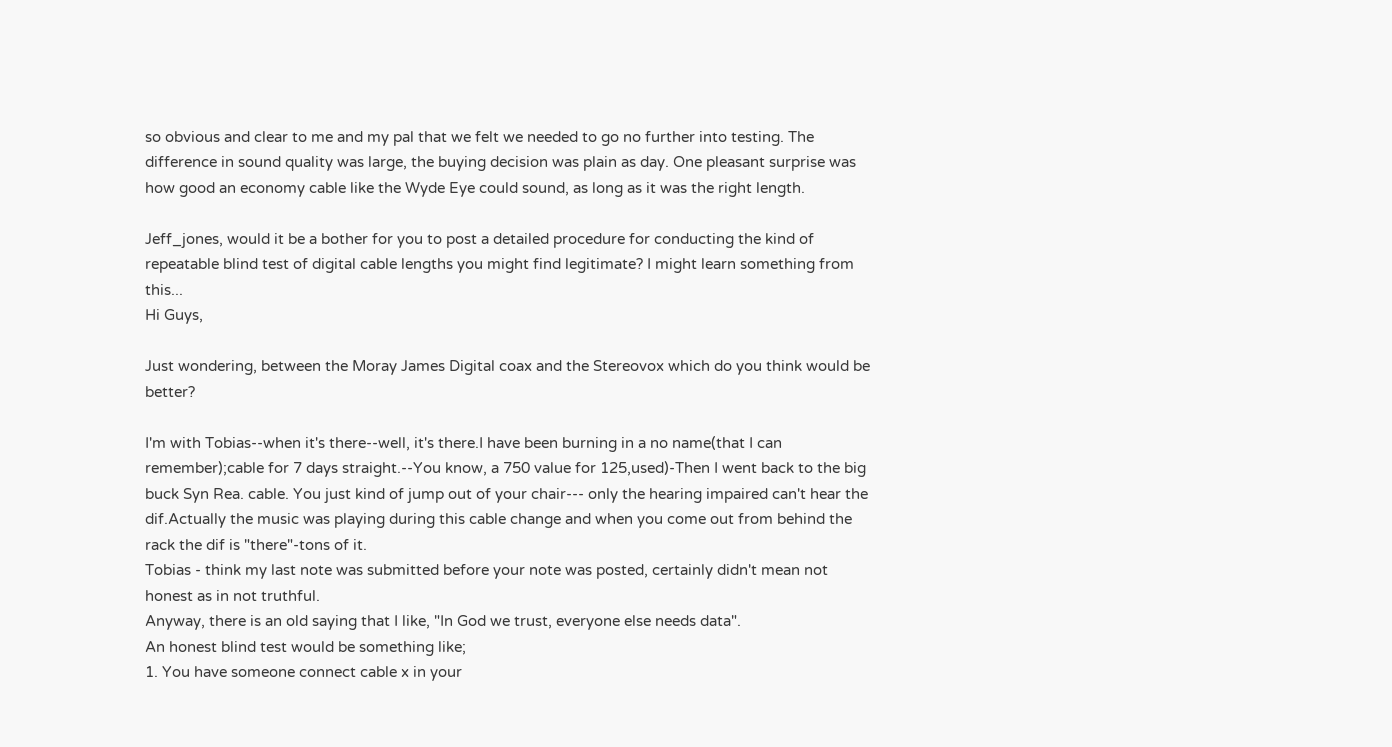so obvious and clear to me and my pal that we felt we needed to go no further into testing. The difference in sound quality was large, the buying decision was plain as day. One pleasant surprise was how good an economy cable like the Wyde Eye could sound, as long as it was the right length.

Jeff_jones, would it be a bother for you to post a detailed procedure for conducting the kind of repeatable blind test of digital cable lengths you might find legitimate? I might learn something from this...
Hi Guys,

Just wondering, between the Moray James Digital coax and the Stereovox which do you think would be better?

I'm with Tobias--when it's there--well, it's there.I have been burning in a no name(that I can remember);cable for 7 days straight.--You know, a 750 value for 125,used)-Then I went back to the big buck Syn Rea. cable. You just kind of jump out of your chair--- only the hearing impaired can't hear the dif.Actually the music was playing during this cable change and when you come out from behind the rack the dif is "there"-tons of it.
Tobias - think my last note was submitted before your note was posted, certainly didn't mean not honest as in not truthful.
Anyway, there is an old saying that I like, "In God we trust, everyone else needs data".
An honest blind test would be something like;
1. You have someone connect cable x in your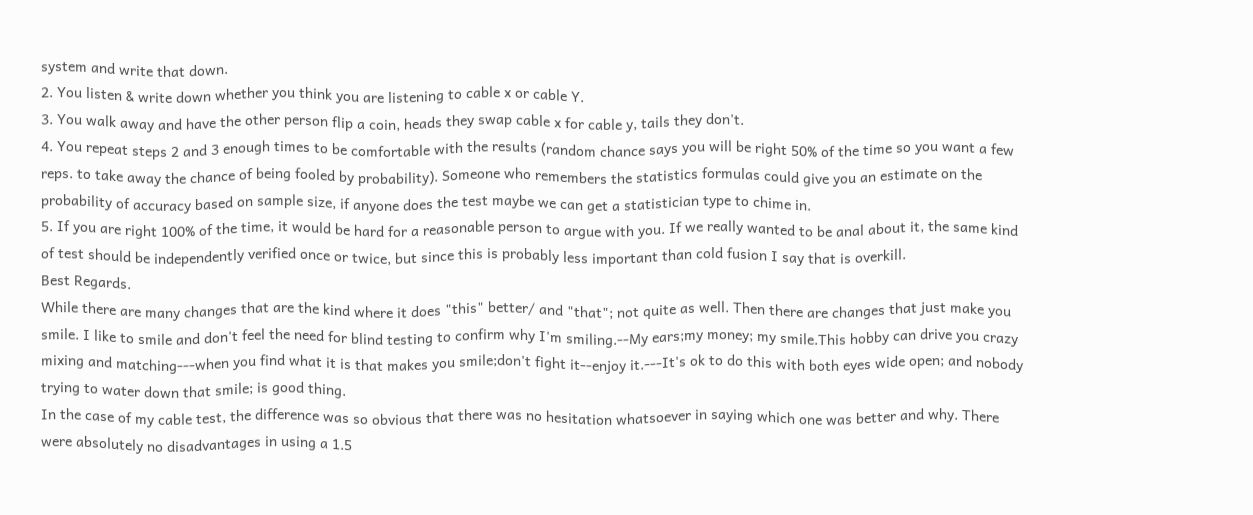system and write that down.
2. You listen & write down whether you think you are listening to cable x or cable Y.
3. You walk away and have the other person flip a coin, heads they swap cable x for cable y, tails they don't.
4. You repeat steps 2 and 3 enough times to be comfortable with the results (random chance says you will be right 50% of the time so you want a few reps. to take away the chance of being fooled by probability). Someone who remembers the statistics formulas could give you an estimate on the probability of accuracy based on sample size, if anyone does the test maybe we can get a statistician type to chime in.
5. If you are right 100% of the time, it would be hard for a reasonable person to argue with you. If we really wanted to be anal about it, the same kind of test should be independently verified once or twice, but since this is probably less important than cold fusion I say that is overkill.
Best Regards.
While there are many changes that are the kind where it does "this" better/ and "that"; not quite as well. Then there are changes that just make you smile. I like to smile and don't feel the need for blind testing to confirm why I'm smiling.--My ears;my money; my smile.This hobby can drive you crazy mixing and matching---when you find what it is that makes you smile;don't fight it--enjoy it.---It's ok to do this with both eyes wide open; and nobody trying to water down that smile; is good thing.
In the case of my cable test, the difference was so obvious that there was no hesitation whatsoever in saying which one was better and why. There were absolutely no disadvantages in using a 1.5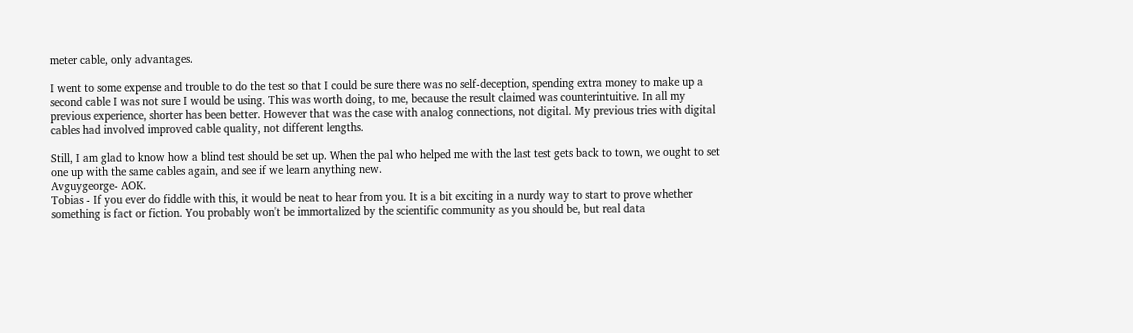meter cable, only advantages.

I went to some expense and trouble to do the test so that I could be sure there was no self-deception, spending extra money to make up a second cable I was not sure I would be using. This was worth doing, to me, because the result claimed was counterintuitive. In all my previous experience, shorter has been better. However that was the case with analog connections, not digital. My previous tries with digital cables had involved improved cable quality, not different lengths.

Still, I am glad to know how a blind test should be set up. When the pal who helped me with the last test gets back to town, we ought to set one up with the same cables again, and see if we learn anything new.
Avguygeorge- AOK.
Tobias - If you ever do fiddle with this, it would be neat to hear from you. It is a bit exciting in a nurdy way to start to prove whether something is fact or fiction. You probably won't be immortalized by the scientific community as you should be, but real data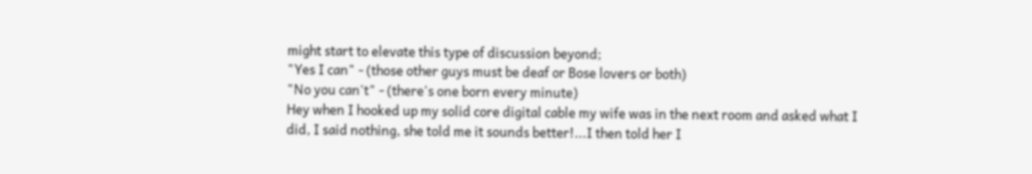might start to elevate this type of discussion beyond;
"Yes I can" - (those other guys must be deaf or Bose lovers or both)
"No you can't" - (there's one born every minute)
Hey when I hooked up my solid core digital cable my wife was in the next room and asked what I did, I said nothing, she told me it sounds better!...I then told her I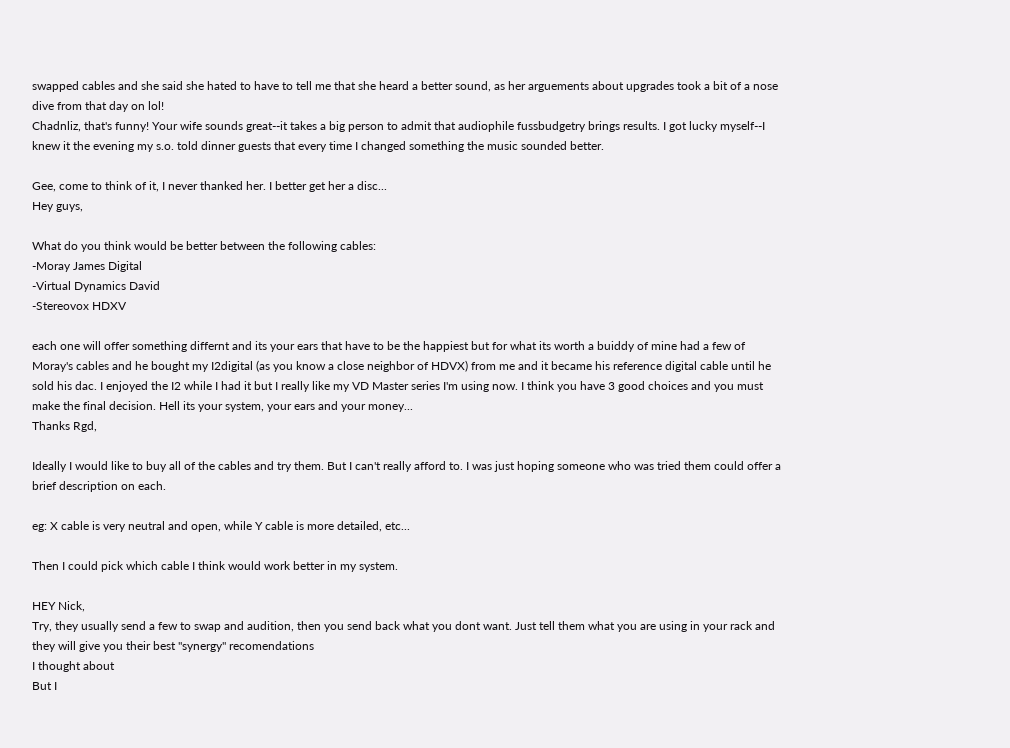swapped cables and she said she hated to have to tell me that she heard a better sound, as her arguements about upgrades took a bit of a nose dive from that day on lol!
Chadnliz, that's funny! Your wife sounds great--it takes a big person to admit that audiophile fussbudgetry brings results. I got lucky myself--I knew it the evening my s.o. told dinner guests that every time I changed something the music sounded better.

Gee, come to think of it, I never thanked her. I better get her a disc...
Hey guys,

What do you think would be better between the following cables:
-Moray James Digital
-Virtual Dynamics David
-Stereovox HDXV

each one will offer something differnt and its your ears that have to be the happiest but for what its worth a buiddy of mine had a few of Moray's cables and he bought my I2digital (as you know a close neighbor of HDVX) from me and it became his reference digital cable until he sold his dac. I enjoyed the I2 while I had it but I really like my VD Master series I'm using now. I think you have 3 good choices and you must make the final decision. Hell its your system, your ears and your money...
Thanks Rgd,

Ideally I would like to buy all of the cables and try them. But I can't really afford to. I was just hoping someone who was tried them could offer a brief description on each.

eg: X cable is very neutral and open, while Y cable is more detailed, etc...

Then I could pick which cable I think would work better in my system.

HEY Nick,
Try, they usually send a few to swap and audition, then you send back what you dont want. Just tell them what you are using in your rack and they will give you their best "synergy" recomendations
I thought about
But I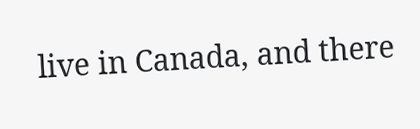live in Canada, and there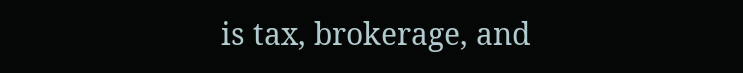is tax, brokerage, and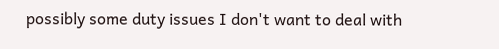possibly some duty issues I don't want to deal with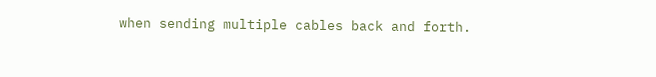when sending multiple cables back and forth.